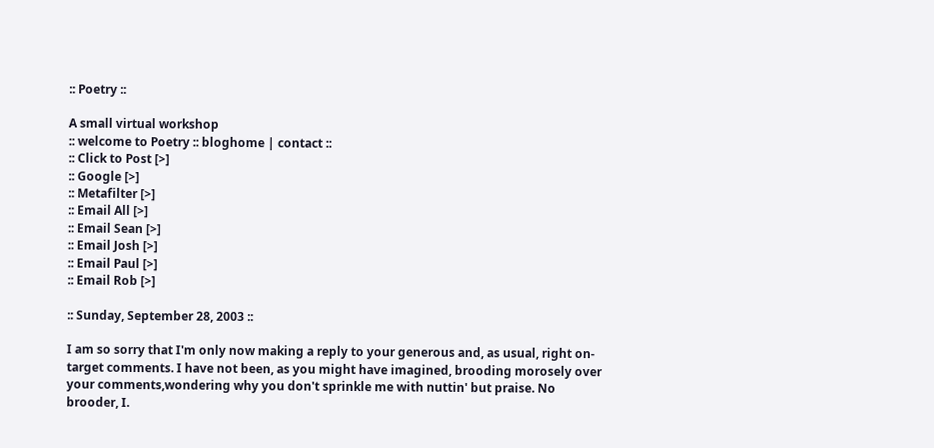:: Poetry ::

A small virtual workshop
:: welcome to Poetry :: bloghome | contact ::
:: Click to Post [>]
:: Google [>]
:: Metafilter [>]
:: Email All [>]
:: Email Sean [>]
:: Email Josh [>]
:: Email Paul [>]
:: Email Rob [>]

:: Sunday, September 28, 2003 ::

I am so sorry that I'm only now making a reply to your generous and, as usual, right on-target comments. I have not been, as you might have imagined, brooding morosely over your comments,wondering why you don't sprinkle me with nuttin' but praise. No brooder, I.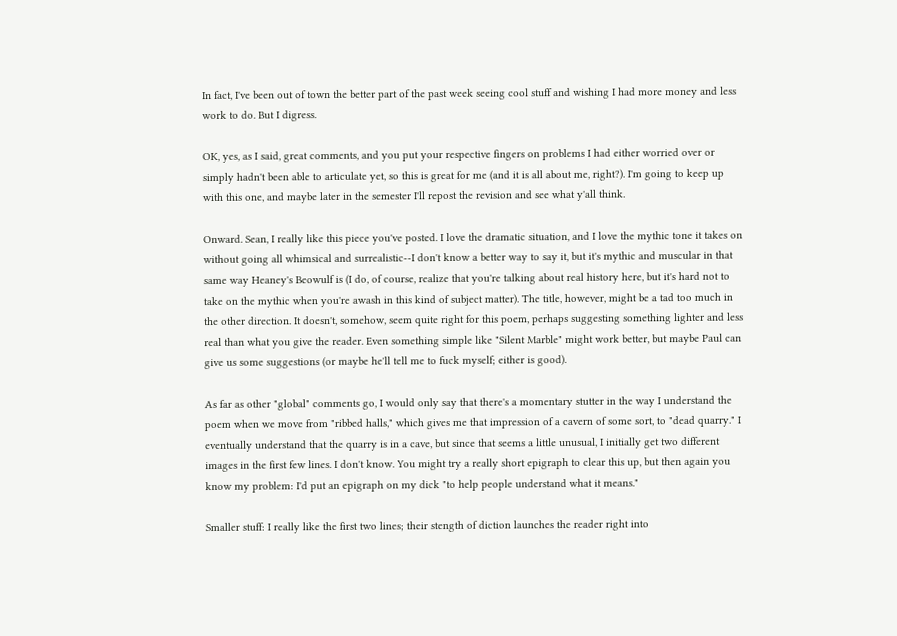In fact, I've been out of town the better part of the past week seeing cool stuff and wishing I had more money and less work to do. But I digress.

OK, yes, as I said, great comments, and you put your respective fingers on problems I had either worried over or simply hadn't been able to articulate yet, so this is great for me (and it is all about me, right?). I'm going to keep up with this one, and maybe later in the semester I'll repost the revision and see what y'all think.

Onward. Sean, I really like this piece you've posted. I love the dramatic situation, and I love the mythic tone it takes on without going all whimsical and surrealistic--I don't know a better way to say it, but it's mythic and muscular in that same way Heaney's Beowulf is (I do, of course, realize that you're talking about real history here, but it's hard not to take on the mythic when you're awash in this kind of subject matter). The title, however, might be a tad too much in the other direction. It doesn't, somehow, seem quite right for this poem, perhaps suggesting something lighter and less real than what you give the reader. Even something simple like "Silent Marble" might work better, but maybe Paul can give us some suggestions (or maybe he'll tell me to fuck myself; either is good).

As far as other "global" comments go, I would only say that there's a momentary stutter in the way I understand the poem when we move from "ribbed halls," which gives me that impression of a cavern of some sort, to "dead quarry." I eventually understand that the quarry is in a cave, but since that seems a little unusual, I initially get two different images in the first few lines. I don't know. You might try a really short epigraph to clear this up, but then again you know my problem: I'd put an epigraph on my dick "to help people understand what it means."

Smaller stuff: I really like the first two lines; their stength of diction launches the reader right into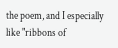the poem, and I especially like "ribbons of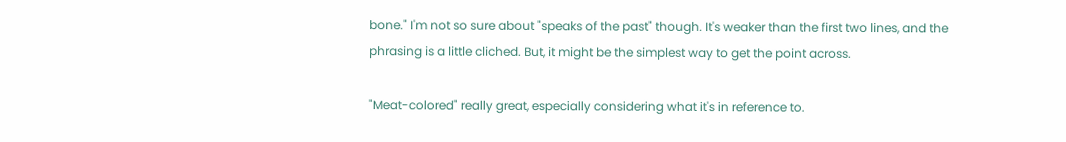bone." I'm not so sure about "speaks of the past" though. It's weaker than the first two lines, and the phrasing is a little cliched. But, it might be the simplest way to get the point across.

"Meat-colored" really great, especially considering what it's in reference to.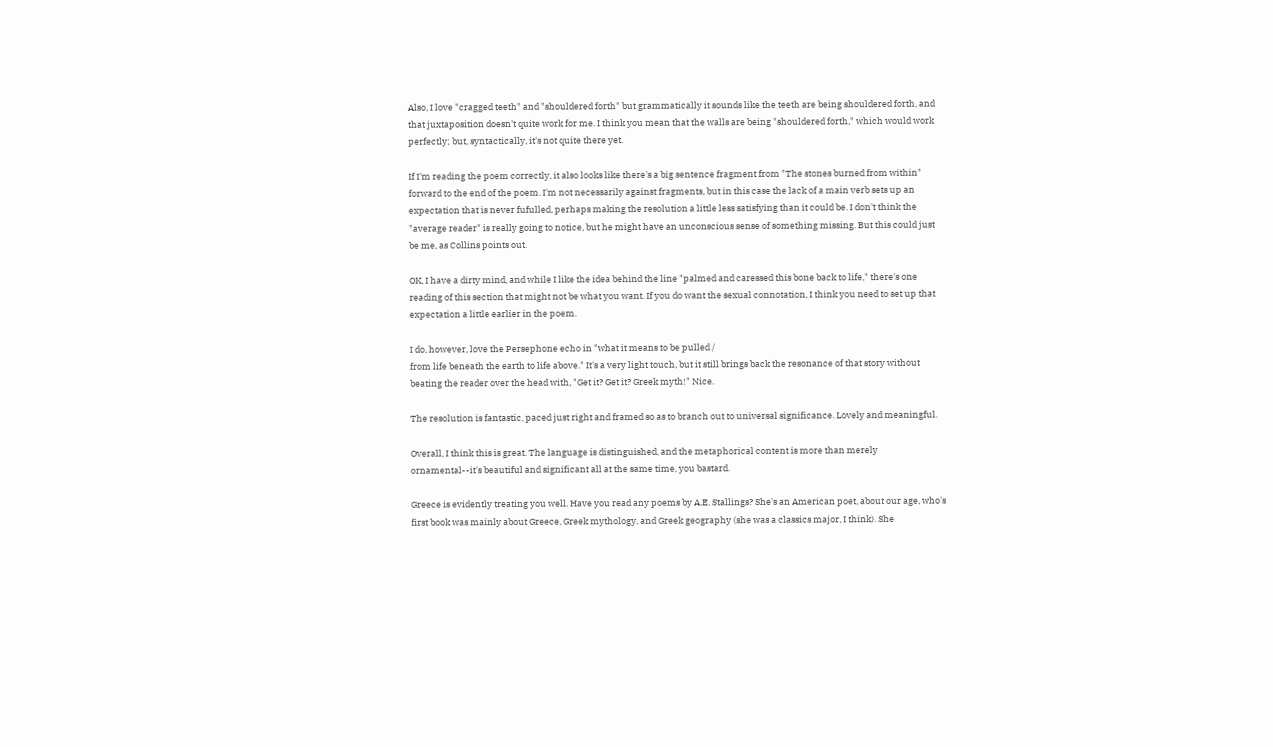Also, I love "cragged teeth" and "shouldered forth" but grammatically it sounds like the teeth are being shouldered forth, and that juxtaposition doesn't quite work for me. I think you mean that the walls are being "shouldered forth," which would work perfectly; but, syntactically, it's not quite there yet.

If I'm reading the poem correctly, it also looks like there's a big sentence fragment from "The stones burned from within" forward to the end of the poem. I'm not necessarily against fragments, but in this case the lack of a main verb sets up an expectation that is never fufulled, perhaps making the resolution a little less satisfying than it could be. I don't think the "average reader" is really going to notice, but he might have an unconscious sense of something missing. But this could just be me, as Collins points out.

OK, I have a dirty mind, and while I like the idea behind the line "palmed and caressed this bone back to life," there's one reading of this section that might not be what you want. If you do want the sexual connotation, I think you need to set up that expectation a little earlier in the poem.

I do, however, love the Persephone echo in "what it means to be pulled /
from life beneath the earth to life above." It's a very light touch, but it still brings back the resonance of that story without beating the reader over the head with, "Get it? Get it? Greek myth!" Nice.

The resolution is fantastic, paced just right and framed so as to branch out to universal significance. Lovely and meaningful.

Overall, I think this is great. The language is distinguished, and the metaphorical content is more than merely ornamental--it's beautiful and significant all at the same time, you bastard.

Greece is evidently treating you well. Have you read any poems by A.E. Stallings? She's an American poet, about our age, who's first book was mainly about Greece, Greek mythology, and Greek geography (she was a classics major, I think). She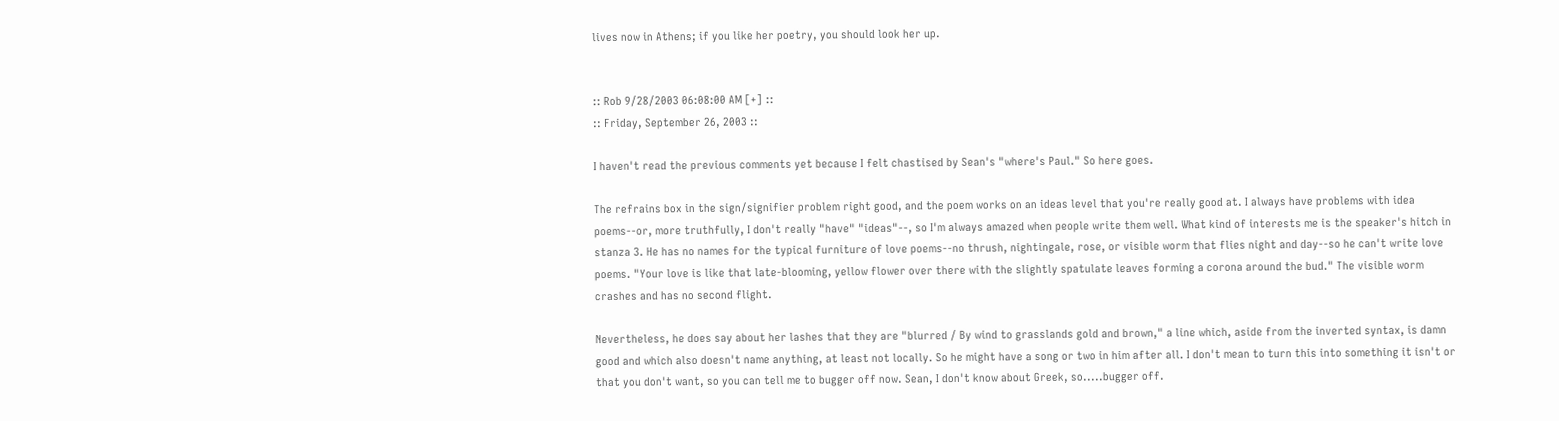lives now in Athens; if you like her poetry, you should look her up.


:: Rob 9/28/2003 06:08:00 AM [+] ::
:: Friday, September 26, 2003 ::

I haven't read the previous comments yet because I felt chastised by Sean's "where's Paul." So here goes.

The refrains box in the sign/signifier problem right good, and the poem works on an ideas level that you're really good at. I always have problems with idea poems--or, more truthfully, I don't really "have" "ideas"--, so I'm always amazed when people write them well. What kind of interests me is the speaker's hitch in stanza 3. He has no names for the typical furniture of love poems--no thrush, nightingale, rose, or visible worm that flies night and day--so he can't write love poems. "Your love is like that late-blooming, yellow flower over there with the slightly spatulate leaves forming a corona around the bud." The visible worm crashes and has no second flight.

Nevertheless, he does say about her lashes that they are "blurred / By wind to grasslands gold and brown," a line which, aside from the inverted syntax, is damn good and which also doesn't name anything, at least not locally. So he might have a song or two in him after all. I don't mean to turn this into something it isn't or that you don't want, so you can tell me to bugger off now. Sean, I don't know about Greek, so.....bugger off.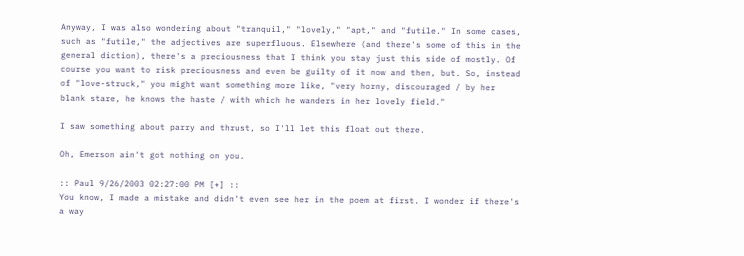Anyway, I was also wondering about "tranquil," "lovely," "apt," and "futile." In some cases, such as "futile," the adjectives are superfluous. Elsewhere (and there's some of this in the general diction), there's a preciousness that I think you stay just this side of mostly. Of course you want to risk preciousness and even be guilty of it now and then, but. So, instead of "love-struck," you might want something more like, "very horny, discouraged / by her blank stare, he knows the haste / with which he wanders in her lovely field."

I saw something about parry and thrust, so I'll let this float out there.

Oh, Emerson ain't got nothing on you.

:: Paul 9/26/2003 02:27:00 PM [+] ::
You know, I made a mistake and didn't even see her in the poem at first. I wonder if there's a way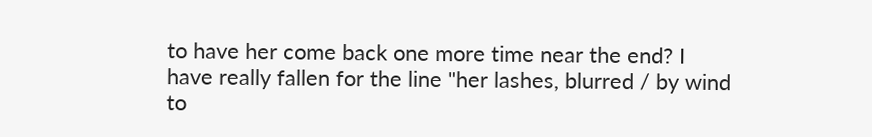to have her come back one more time near the end? I have really fallen for the line "her lashes, blurred / by wind to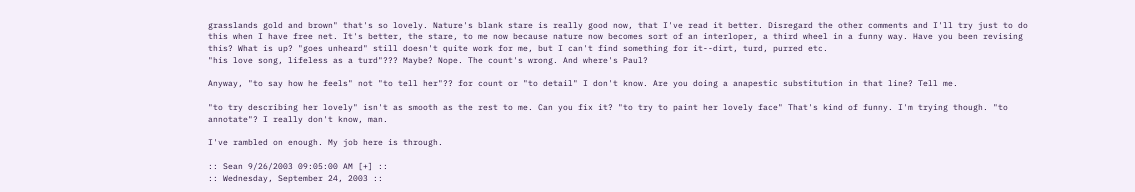grasslands gold and brown" that's so lovely. Nature's blank stare is really good now, that I've read it better. Disregard the other comments and I'll try just to do this when I have free net. It's better, the stare, to me now because nature now becomes sort of an interloper, a third wheel in a funny way. Have you been revising this? What is up? "goes unheard" still doesn't quite work for me, but I can't find something for it--dirt, turd, purred etc.
"his love song, lifeless as a turd"??? Maybe? Nope. The count's wrong. And where's Paul?

Anyway, "to say how he feels" not "to tell her"?? for count or "to detail" I don't know. Are you doing a anapestic substitution in that line? Tell me.

"to try describing her lovely" isn't as smooth as the rest to me. Can you fix it? "to try to paint her lovely face" That's kind of funny. I'm trying though. "to annotate"? I really don't know, man.

I've rambled on enough. My job here is through.

:: Sean 9/26/2003 09:05:00 AM [+] ::
:: Wednesday, September 24, 2003 ::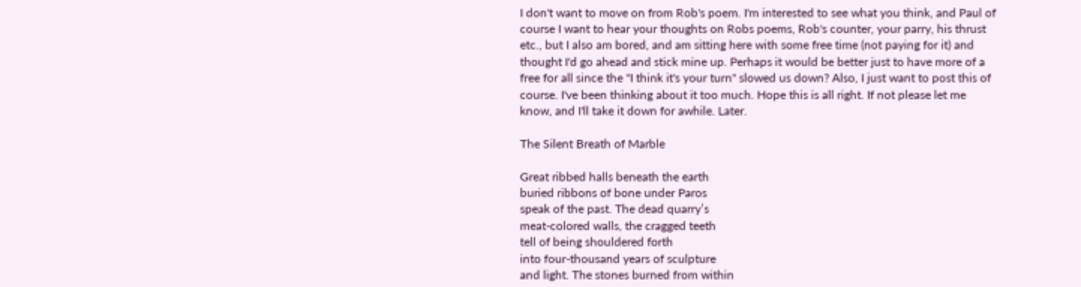I don't want to move on from Rob's poem. I'm interested to see what you think, and Paul of course I want to hear your thoughts on Robs poems, Rob's counter, your parry, his thrust etc., but I also am bored, and am sitting here with some free time (not paying for it) and thought I'd go ahead and stick mine up. Perhaps it would be better just to have more of a free for all since the "I think it's your turn" slowed us down? Also, I just want to post this of course. I've been thinking about it too much. Hope this is all right. If not please let me know, and I'll take it down for awhile. Later.

The Silent Breath of Marble

Great ribbed halls beneath the earth
buried ribbons of bone under Paros
speak of the past. The dead quarry’s
meat-colored walls, the cragged teeth
tell of being shouldered forth
into four-thousand years of sculpture
and light. The stones burned from within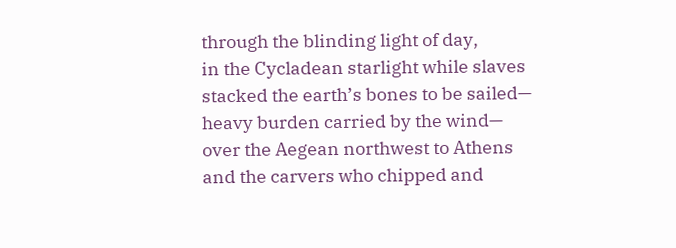through the blinding light of day,
in the Cycladean starlight while slaves
stacked the earth’s bones to be sailed—
heavy burden carried by the wind—
over the Aegean northwest to Athens
and the carvers who chipped and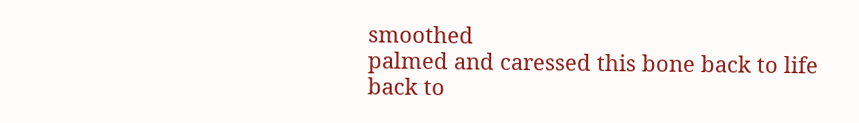smoothed
palmed and caressed this bone back to life
back to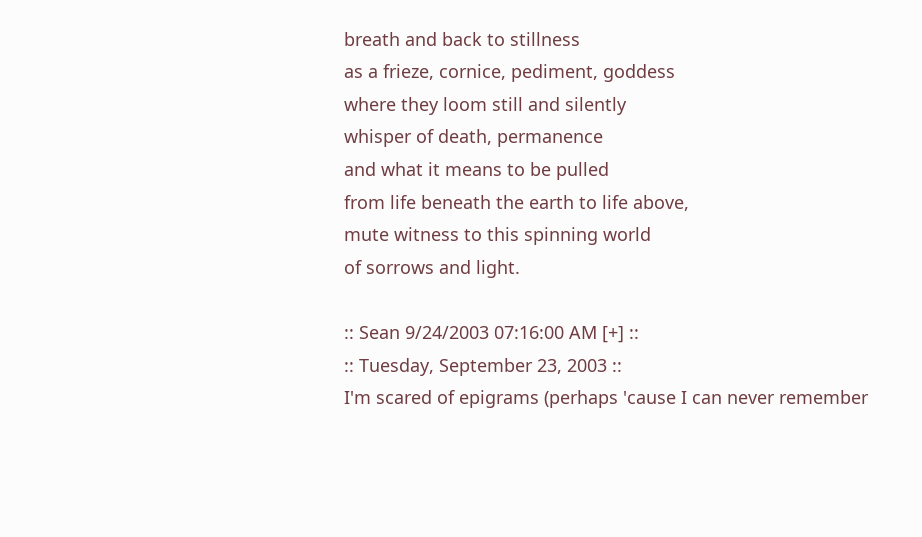breath and back to stillness
as a frieze, cornice, pediment, goddess
where they loom still and silently
whisper of death, permanence
and what it means to be pulled
from life beneath the earth to life above,
mute witness to this spinning world
of sorrows and light.

:: Sean 9/24/2003 07:16:00 AM [+] ::
:: Tuesday, September 23, 2003 ::
I'm scared of epigrams (perhaps 'cause I can never remember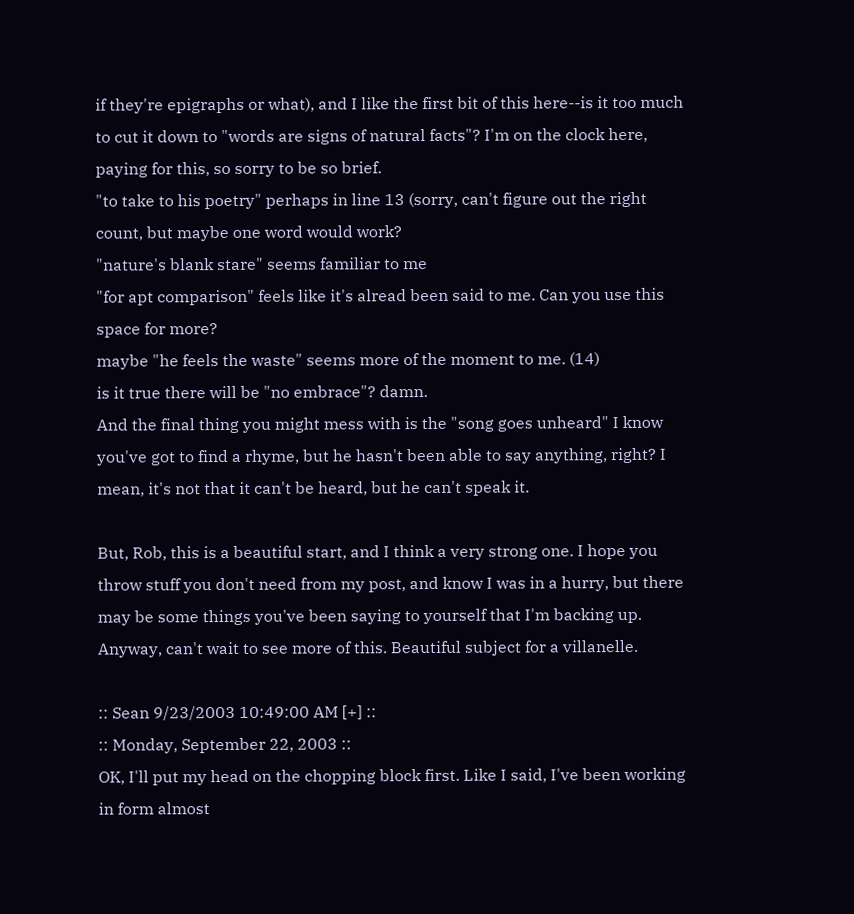if they're epigraphs or what), and I like the first bit of this here--is it too much to cut it down to "words are signs of natural facts"? I'm on the clock here, paying for this, so sorry to be so brief.
"to take to his poetry" perhaps in line 13 (sorry, can't figure out the right count, but maybe one word would work?
"nature's blank stare" seems familiar to me
"for apt comparison" feels like it's alread been said to me. Can you use this space for more?
maybe "he feels the waste" seems more of the moment to me. (14)
is it true there will be "no embrace"? damn.
And the final thing you might mess with is the "song goes unheard" I know you've got to find a rhyme, but he hasn't been able to say anything, right? I mean, it's not that it can't be heard, but he can't speak it.

But, Rob, this is a beautiful start, and I think a very strong one. I hope you throw stuff you don't need from my post, and know I was in a hurry, but there may be some things you've been saying to yourself that I'm backing up. Anyway, can't wait to see more of this. Beautiful subject for a villanelle.

:: Sean 9/23/2003 10:49:00 AM [+] ::
:: Monday, September 22, 2003 ::
OK, I'll put my head on the chopping block first. Like I said, I've been working in form almost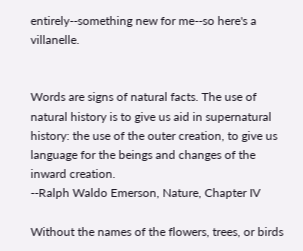entirely--something new for me--so here's a villanelle.


Words are signs of natural facts. The use of natural history is to give us aid in supernatural history: the use of the outer creation, to give us language for the beings and changes of the inward creation.
--Ralph Waldo Emerson, Nature, Chapter IV

Without the names of the flowers, trees, or birds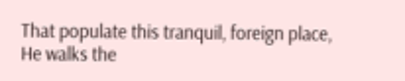That populate this tranquil, foreign place,
He walks the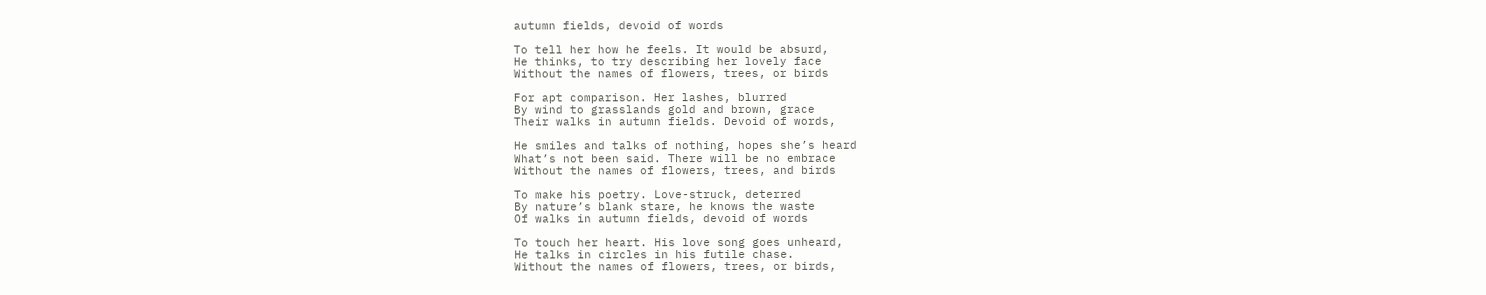autumn fields, devoid of words

To tell her how he feels. It would be absurd,
He thinks, to try describing her lovely face
Without the names of flowers, trees, or birds

For apt comparison. Her lashes, blurred
By wind to grasslands gold and brown, grace
Their walks in autumn fields. Devoid of words,

He smiles and talks of nothing, hopes she’s heard
What’s not been said. There will be no embrace
Without the names of flowers, trees, and birds

To make his poetry. Love-struck, deterred
By nature’s blank stare, he knows the waste
Of walks in autumn fields, devoid of words

To touch her heart. His love song goes unheard,
He talks in circles in his futile chase.
Without the names of flowers, trees, or birds,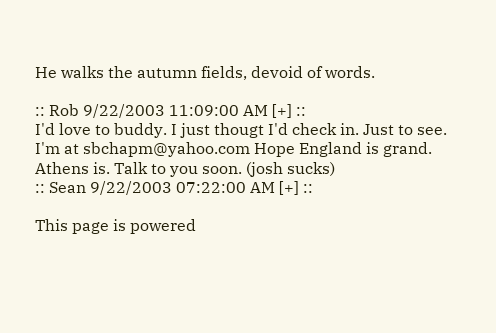He walks the autumn fields, devoid of words.

:: Rob 9/22/2003 11:09:00 AM [+] ::
I'd love to buddy. I just thougt I'd check in. Just to see. I'm at sbchapm@yahoo.com Hope England is grand. Athens is. Talk to you soon. (josh sucks)
:: Sean 9/22/2003 07:22:00 AM [+] ::

This page is powered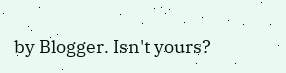by Blogger. Isn't yours?